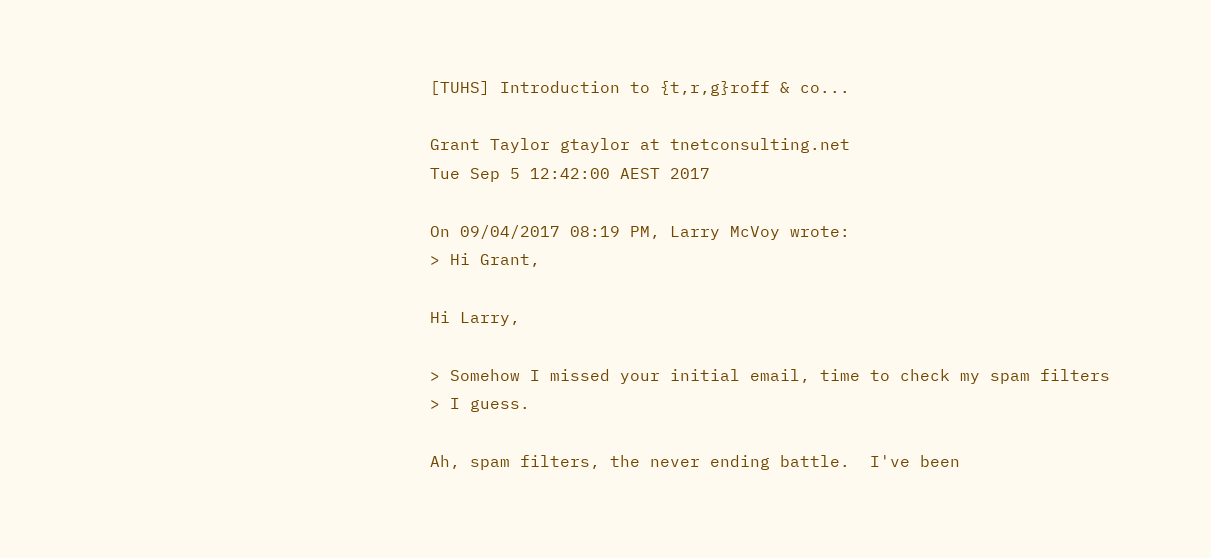[TUHS] Introduction to {t,r,g}roff & co...

Grant Taylor gtaylor at tnetconsulting.net
Tue Sep 5 12:42:00 AEST 2017

On 09/04/2017 08:19 PM, Larry McVoy wrote:
> Hi Grant,

Hi Larry,

> Somehow I missed your initial email, time to check my spam filters
> I guess.

Ah, spam filters, the never ending battle.  I've been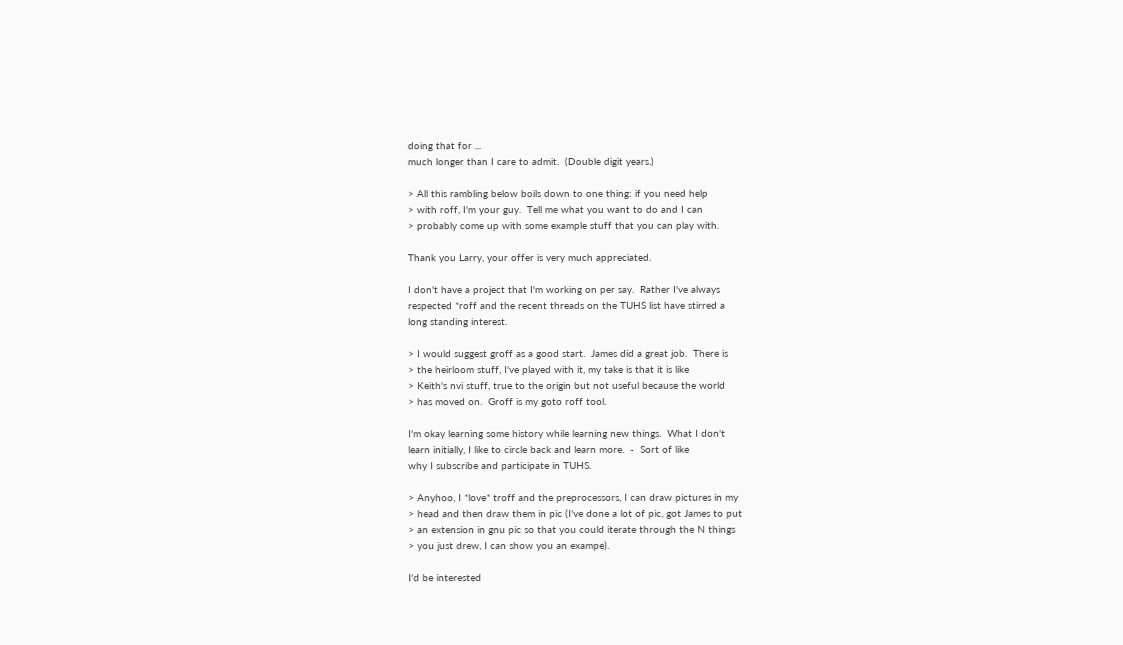doing that for ...
much longer than I care to admit.  (Double digit years.)

> All this rambling below boils down to one thing: if you need help
> with roff, I'm your guy.  Tell me what you want to do and I can
> probably come up with some example stuff that you can play with.

Thank you Larry, your offer is very much appreciated.

I don't have a project that I'm working on per say.  Rather I've always
respected *roff and the recent threads on the TUHS list have stirred a
long standing interest.

> I would suggest groff as a good start.  James did a great job.  There is
> the heirloom stuff, I've played with it, my take is that it is like
> Keith's nvi stuff, true to the origin but not useful because the world
> has moved on.  Groff is my goto roff tool.

I'm okay learning some history while learning new things.  What I don't
learn initially, I like to circle back and learn more.  -  Sort of like
why I subscribe and participate in TUHS.

> Anyhoo, I *love* troff and the preprocessors, I can draw pictures in my
> head and then draw them in pic (I've done a lot of pic, got James to put
> an extension in gnu pic so that you could iterate through the N things
> you just drew, I can show you an exampe).

I'd be interested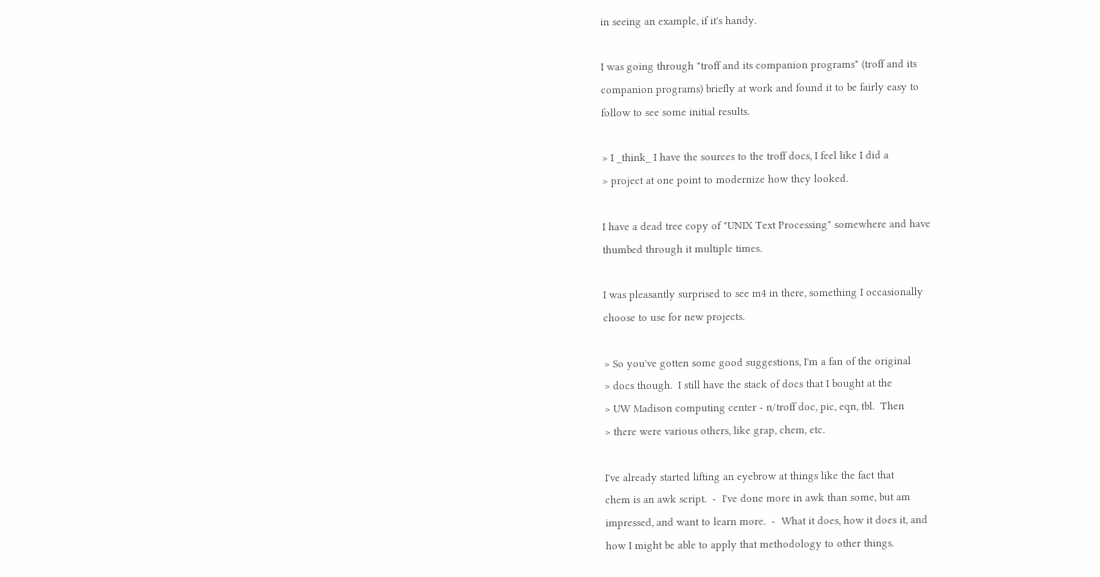in seeing an example, if it's handy.

I was going through "troff and its companion programs" (troff and its
companion programs) briefly at work and found it to be fairly easy to
follow to see some initial results.

> I _think_ I have the sources to the troff docs, I feel like I did a
> project at one point to modernize how they looked.

I have a dead tree copy of "UNIX Text Processing" somewhere and have
thumbed through it multiple times.

I was pleasantly surprised to see m4 in there, something I occasionally
choose to use for new projects.

> So you've gotten some good suggestions, I'm a fan of the original
> docs though.  I still have the stack of docs that I bought at the
> UW Madison computing center - n/troff doc, pic, eqn, tbl.  Then
> there were various others, like grap, chem, etc.

I've already started lifting an eyebrow at things like the fact that
chem is an awk script.  -  I've done more in awk than some, but am
impressed, and want to learn more.  -  What it does, how it does it, and
how I might be able to apply that methodology to other things.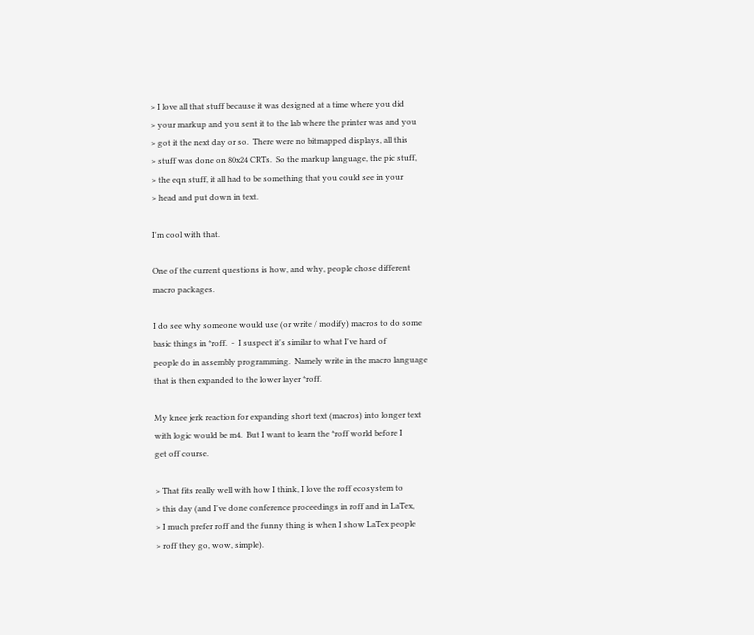> I love all that stuff because it was designed at a time where you did
> your markup and you sent it to the lab where the printer was and you
> got it the next day or so.  There were no bitmapped displays, all this
> stuff was done on 80x24 CRTs.  So the markup language, the pic stuff,
> the eqn stuff, it all had to be something that you could see in your
> head and put down in text.

I'm cool with that.

One of the current questions is how, and why, people chose different
macro packages.

I do see why someone would use (or write / modify) macros to do some
basic things in *roff.  -  I suspect it's similar to what I've hard of
people do in assembly programming.  Namely write in the macro language
that is then expanded to the lower layer *roff.

My knee jerk reaction for expanding short text (macros) into longer text
with logic would be m4.  But I want to learn the *roff world before I
get off course.

> That fits really well with how I think, I love the roff ecosystem to
> this day (and I've done conference proceedings in roff and in LaTex,
> I much prefer roff and the funny thing is when I show LaTex people
> roff they go, wow, simple).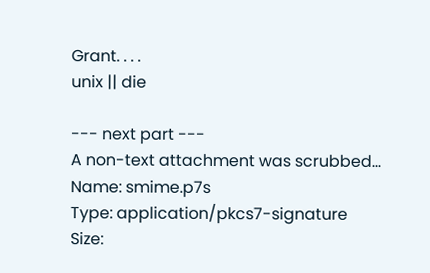Grant. . . .
unix || die

--- next part ---
A non-text attachment was scrubbed...
Name: smime.p7s
Type: application/pkcs7-signature
Size: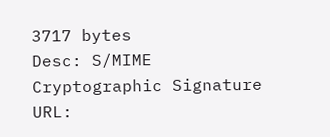3717 bytes
Desc: S/MIME Cryptographic Signature
URL: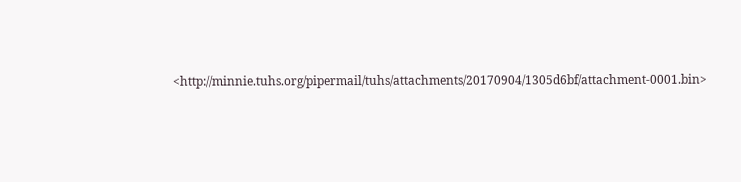<http://minnie.tuhs.org/pipermail/tuhs/attachments/20170904/1305d6bf/attachment-0001.bin>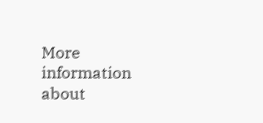More information about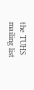the TUHS mailing list